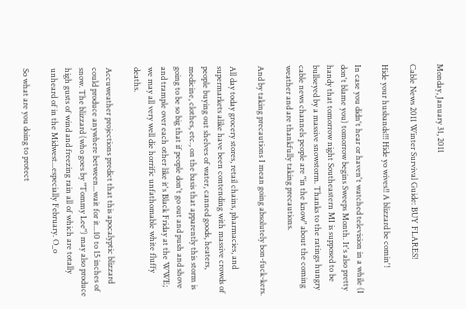Monday, January 31, 2011

Cable News 2011 Winter Survival Guide: BUY FLARES!

Hide your husbands!!! Hide yo wives!! A blizzard be comin'!

In case you didn't hear or haven't watched television in a while (I don't blame you) tomorrow begins Sweeps Month. It's also pretty handy that tomorrow night Southeastern MI is supposed to be bullseyed by a massive snowstorm. Thanks to the ratings hungry cable news channels people are "in the know" about the coming weather and are thankfully taking precautions.

And by taking precautions I mean going absolutely bon-fuck-kers.

All day today grocery stores, retail chains, pharmacies, and supermarkets alike have been contending with massive crowds of people buying out shelves of water, canned goods, heaters, medicine, clothes, etc., on the basis that apparently this storm is going to be so big that if people don't go out and push and shove and trample over each other like it's Black Friday at the WWE; we may all very well die horrific unfathomable white fluffy deaths.

Accuweather projections predict that this apocalyptic blizzard could produce anywhere between...wait for it...10 to 15 inches of snow. The blizzard (who goes by "Tommy Lee") may also produce high gusts of wind and freezing rain all of which are totally unheard of in the Midwest...especially February. O_o

So what are you doing to protect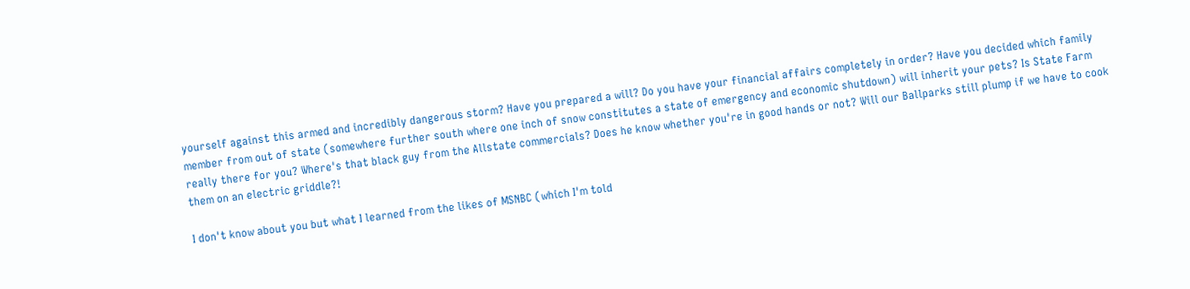yourself against this armed and incredibly dangerous storm? Have you prepared a will? Do you have your financial affairs completely in order? Have you decided which family member from out of state (somewhere further south where one inch of snow constitutes a state of emergency and economic shutdown) will inherit your pets? Is State Farm really there for you? Where's that black guy from the Allstate commercials? Does he know whether you're in good hands or not? Will our Ballparks still plump if we have to cook them on an electric griddle?!

I don't know about you but what I learned from the likes of MSNBC (which I'm told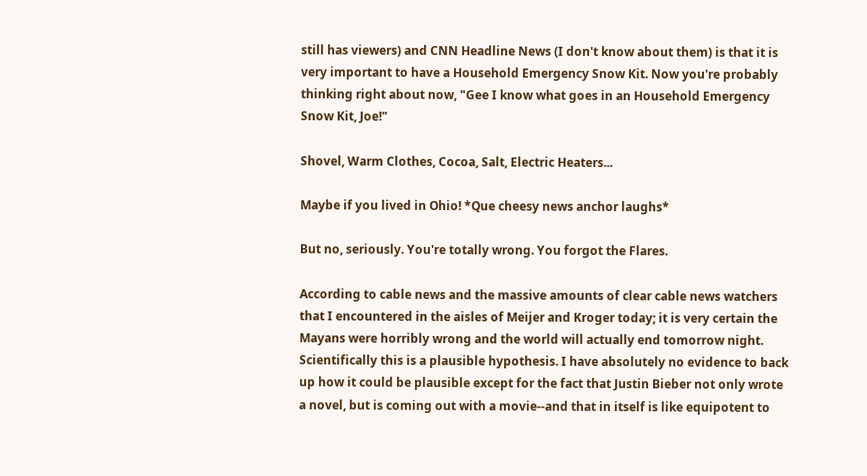still has viewers) and CNN Headline News (I don't know about them) is that it is very important to have a Household Emergency Snow Kit. Now you're probably thinking right about now, "Gee I know what goes in an Household Emergency Snow Kit, Joe!"

Shovel, Warm Clothes, Cocoa, Salt, Electric Heaters...

Maybe if you lived in Ohio! *Que cheesy news anchor laughs*

But no, seriously. You're totally wrong. You forgot the Flares.

According to cable news and the massive amounts of clear cable news watchers that I encountered in the aisles of Meijer and Kroger today; it is very certain the Mayans were horribly wrong and the world will actually end tomorrow night. Scientifically this is a plausible hypothesis. I have absolutely no evidence to back up how it could be plausible except for the fact that Justin Bieber not only wrote a novel, but is coming out with a movie--and that in itself is like equipotent to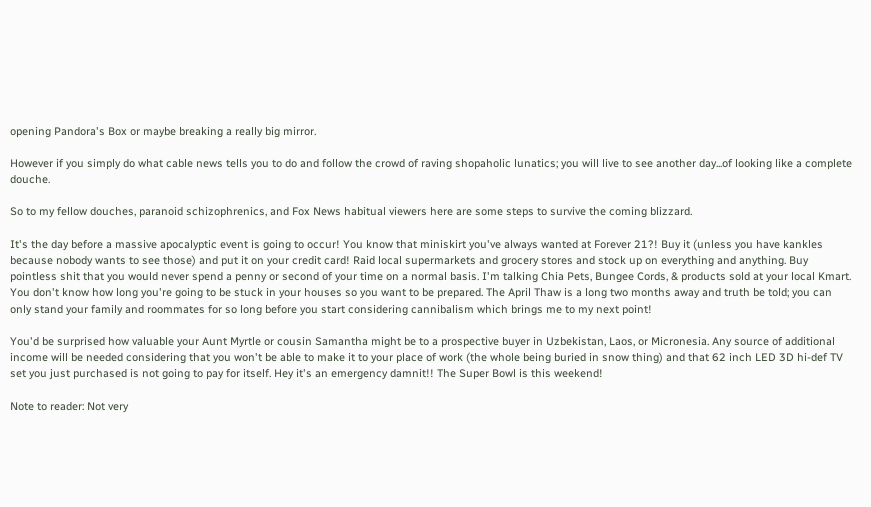opening Pandora's Box or maybe breaking a really big mirror.

However if you simply do what cable news tells you to do and follow the crowd of raving shopaholic lunatics; you will live to see another day...of looking like a complete douche.

So to my fellow douches, paranoid schizophrenics, and Fox News habitual viewers here are some steps to survive the coming blizzard.

It's the day before a massive apocalyptic event is going to occur! You know that miniskirt you've always wanted at Forever 21?! Buy it (unless you have kankles because nobody wants to see those) and put it on your credit card! Raid local supermarkets and grocery stores and stock up on everything and anything. Buy pointless shit that you would never spend a penny or second of your time on a normal basis. I'm talking Chia Pets, Bungee Cords, & products sold at your local Kmart. You don't know how long you're going to be stuck in your houses so you want to be prepared. The April Thaw is a long two months away and truth be told; you can only stand your family and roommates for so long before you start considering cannibalism which brings me to my next point!

You'd be surprised how valuable your Aunt Myrtle or cousin Samantha might be to a prospective buyer in Uzbekistan, Laos, or Micronesia. Any source of additional income will be needed considering that you won't be able to make it to your place of work (the whole being buried in snow thing) and that 62 inch LED 3D hi-def TV set you just purchased is not going to pay for itself. Hey it's an emergency damnit!! The Super Bowl is this weekend!

Note to reader: Not very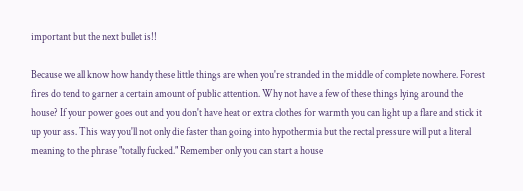important but the next bullet is!!

Because we all know how handy these little things are when you're stranded in the middle of complete nowhere. Forest fires do tend to garner a certain amount of public attention. Why not have a few of these things lying around the house? If your power goes out and you don't have heat or extra clothes for warmth you can light up a flare and stick it up your ass. This way you'll not only die faster than going into hypothermia but the rectal pressure will put a literal meaning to the phrase "totally fucked." Remember only you can start a house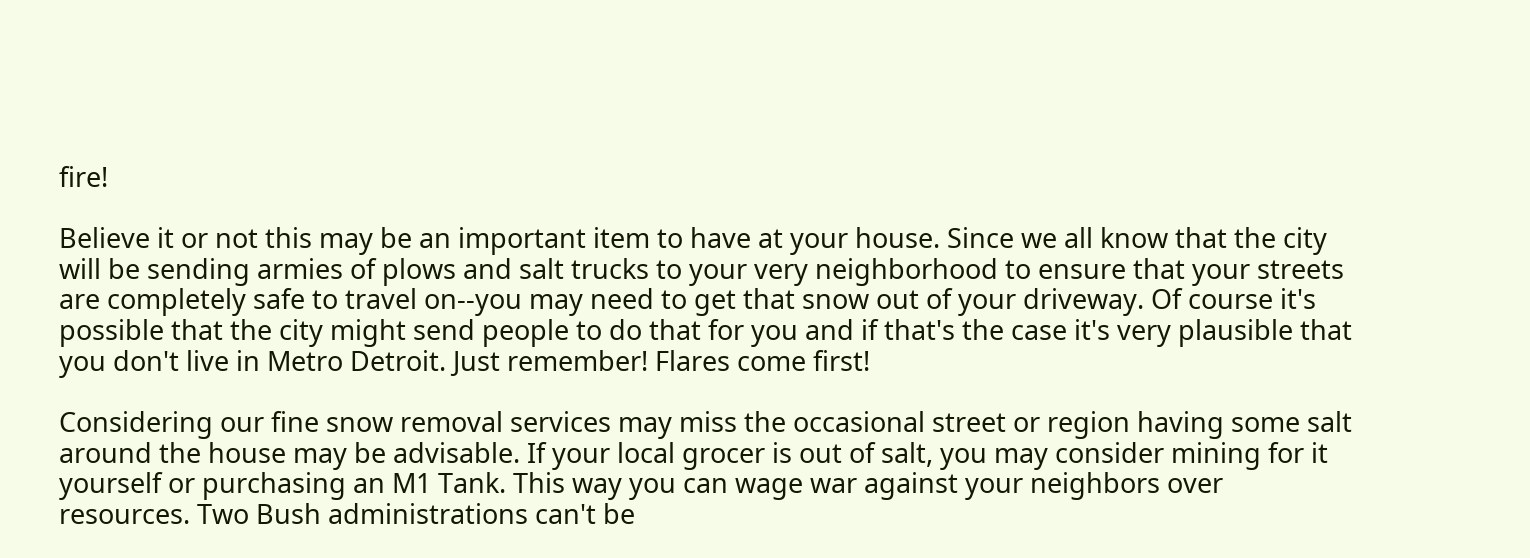fire!

Believe it or not this may be an important item to have at your house. Since we all know that the city will be sending armies of plows and salt trucks to your very neighborhood to ensure that your streets are completely safe to travel on--you may need to get that snow out of your driveway. Of course it's possible that the city might send people to do that for you and if that's the case it's very plausible that you don't live in Metro Detroit. Just remember! Flares come first!

Considering our fine snow removal services may miss the occasional street or region having some salt around the house may be advisable. If your local grocer is out of salt, you may consider mining for it yourself or purchasing an M1 Tank. This way you can wage war against your neighbors over resources. Two Bush administrations can't be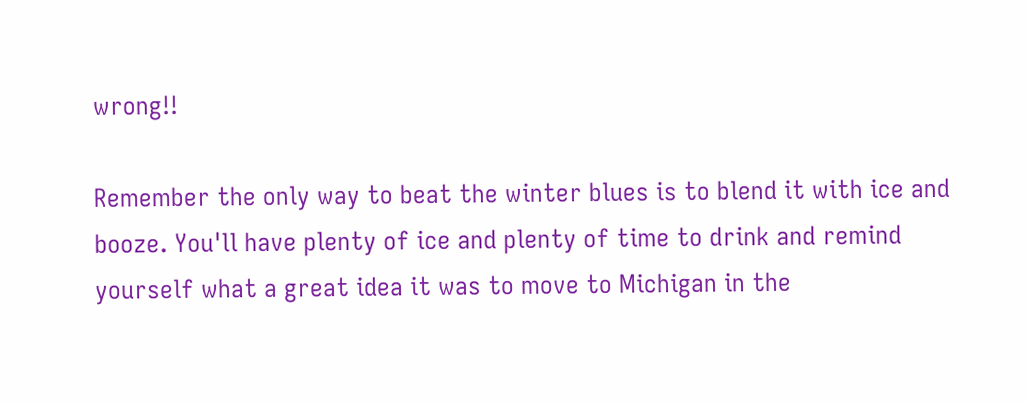wrong!!

Remember the only way to beat the winter blues is to blend it with ice and booze. You'll have plenty of ice and plenty of time to drink and remind yourself what a great idea it was to move to Michigan in the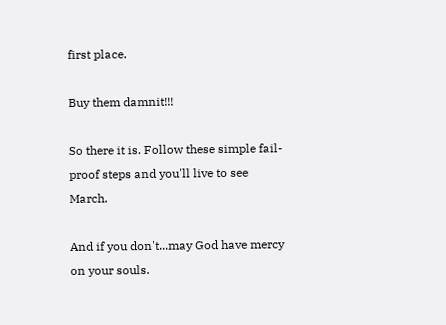first place.

Buy them damnit!!!

So there it is. Follow these simple fail-proof steps and you'll live to see March.

And if you don't...may God have mercy on your souls.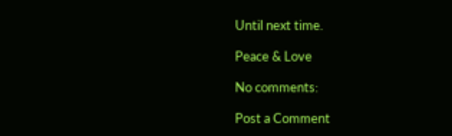Until next time.

Peace & Love

No comments:

Post a Comment